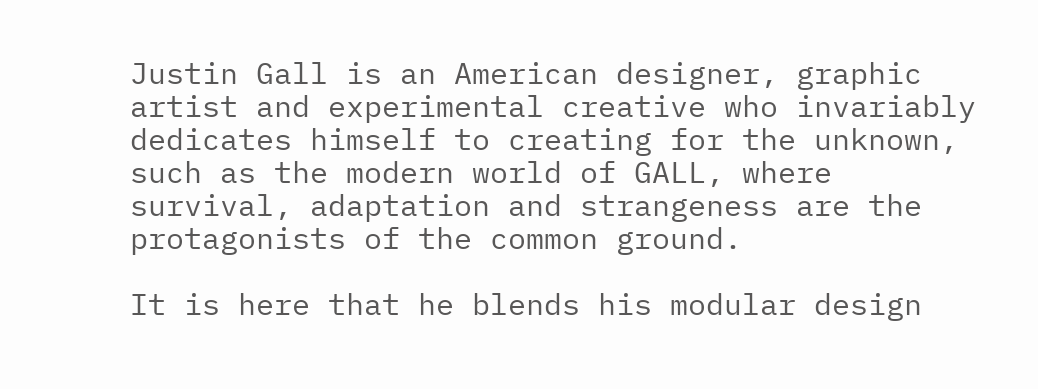Justin Gall is an American designer, graphic artist and experimental creative who invariably dedicates himself to creating for the unknown, such as the modern world of GALL, where survival, adaptation and strangeness are the protagonists of the common ground.

It is here that he blends his modular design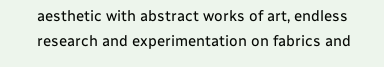aesthetic with abstract works of art, endless research and experimentation on fabrics and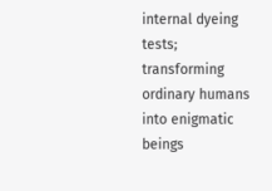internal dyeing tests; transforming ordinary humans into enigmatic beings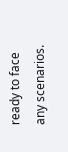ready to face any scenarios.